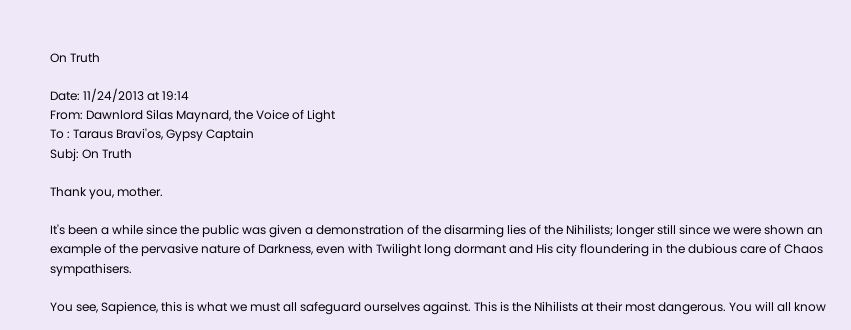On Truth

Date: 11/24/2013 at 19:14
From: Dawnlord Silas Maynard, the Voice of Light
To : Taraus Bravi'os, Gypsy Captain
Subj: On Truth

Thank you, mother.

It's been a while since the public was given a demonstration of the disarming lies of the Nihilists; longer still since we were shown an example of the pervasive nature of Darkness, even with Twilight long dormant and His city floundering in the dubious care of Chaos sympathisers.

You see, Sapience, this is what we must all safeguard ourselves against. This is the Nihilists at their most dangerous. You will all know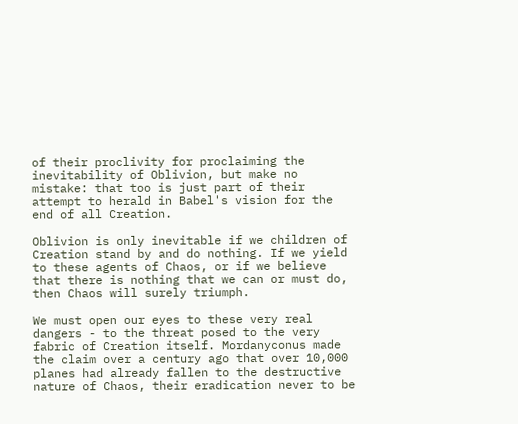of their proclivity for proclaiming the inevitability of Oblivion, but make no mistake: that too is just part of their attempt to herald in Babel's vision for the end of all Creation.

Oblivion is only inevitable if we children of Creation stand by and do nothing. If we yield to these agents of Chaos, or if we believe that there is nothing that we can or must do, then Chaos will surely triumph.

We must open our eyes to these very real dangers - to the threat posed to the very fabric of Creation itself. Mordanyconus made the claim over a century ago that over 10,000 planes had already fallen to the destructive nature of Chaos, their eradication never to be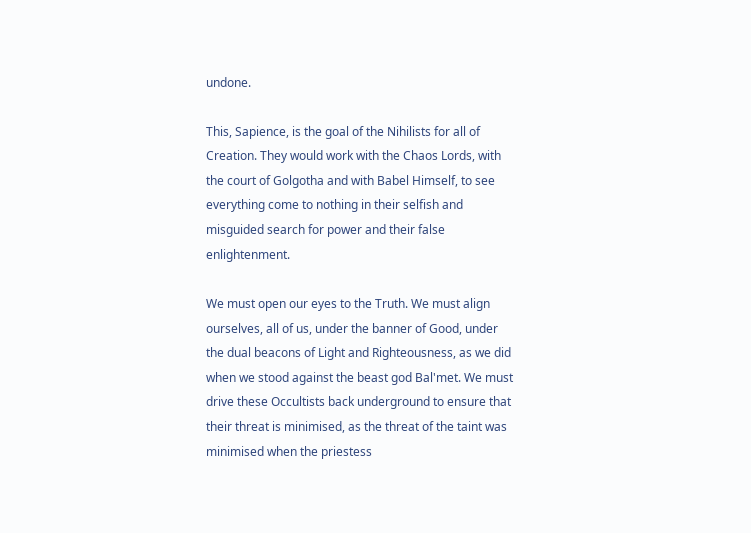undone.

This, Sapience, is the goal of the Nihilists for all of Creation. They would work with the Chaos Lords, with the court of Golgotha and with Babel Himself, to see everything come to nothing in their selfish and misguided search for power and their false enlightenment.

We must open our eyes to the Truth. We must align ourselves, all of us, under the banner of Good, under the dual beacons of Light and Righteousness, as we did when we stood against the beast god Bal'met. We must drive these Occultists back underground to ensure that their threat is minimised, as the threat of the taint was minimised when the priestess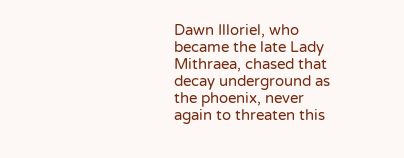Dawn Illoriel, who became the late Lady Mithraea, chased that decay underground as the phoenix, never again to threaten this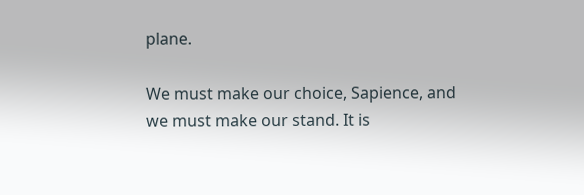plane.

We must make our choice, Sapience, and we must make our stand. It is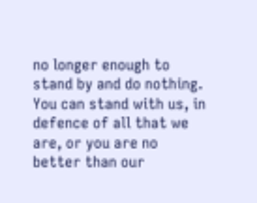no longer enough to stand by and do nothing. You can stand with us, in defence of all that we are, or you are no better than our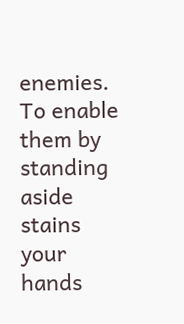enemies. To enable them by standing aside stains your hands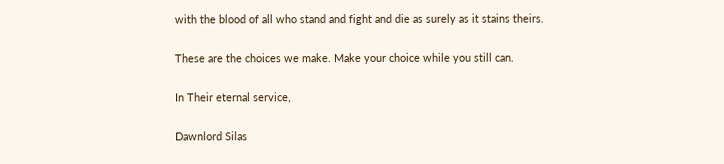with the blood of all who stand and fight and die as surely as it stains theirs.

These are the choices we make. Make your choice while you still can.

In Their eternal service,

Dawnlord Silas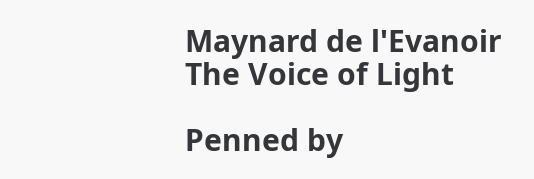Maynard de l'Evanoir
The Voice of Light

Penned by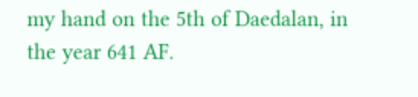my hand on the 5th of Daedalan, in the year 641 AF.